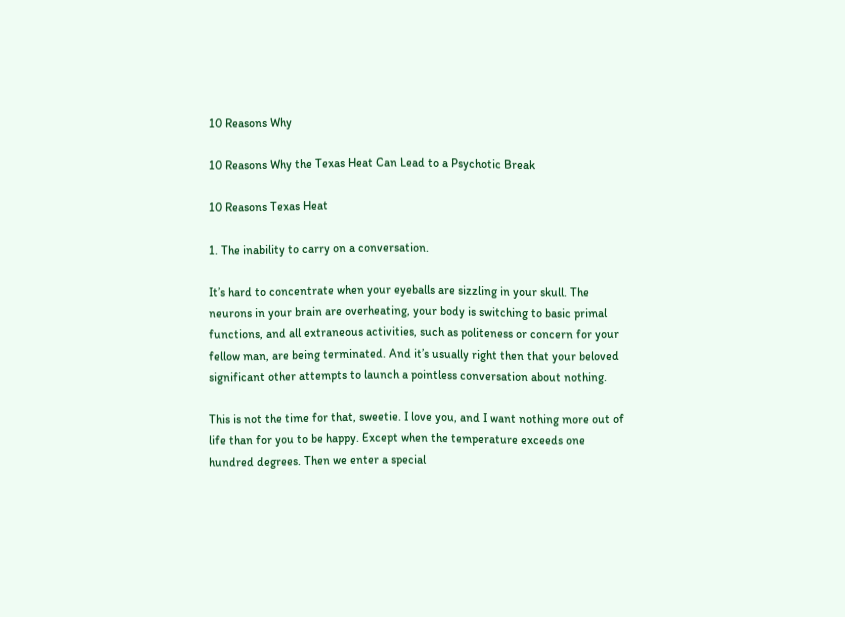10 Reasons Why

10 Reasons Why the Texas Heat Can Lead to a Psychotic Break

10 Reasons Texas Heat

1. The inability to carry on a conversation.

It’s hard to concentrate when your eyeballs are sizzling in your skull. The neurons in your brain are overheating, your body is switching to basic primal functions, and all extraneous activities, such as politeness or concern for your fellow man, are being terminated. And it’s usually right then that your beloved significant other attempts to launch a pointless conversation about nothing.

This is not the time for that, sweetie. I love you, and I want nothing more out of life than for you to be happy. Except when the temperature exceeds one hundred degrees. Then we enter a special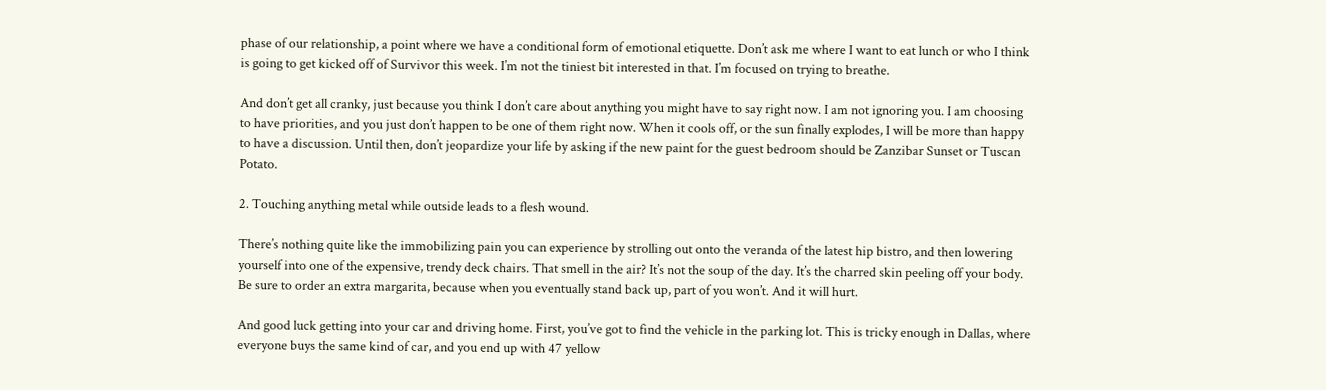phase of our relationship, a point where we have a conditional form of emotional etiquette. Don’t ask me where I want to eat lunch or who I think is going to get kicked off of Survivor this week. I’m not the tiniest bit interested in that. I’m focused on trying to breathe.

And don’t get all cranky, just because you think I don’t care about anything you might have to say right now. I am not ignoring you. I am choosing to have priorities, and you just don’t happen to be one of them right now. When it cools off, or the sun finally explodes, I will be more than happy to have a discussion. Until then, don’t jeopardize your life by asking if the new paint for the guest bedroom should be Zanzibar Sunset or Tuscan Potato.

2. Touching anything metal while outside leads to a flesh wound.

There’s nothing quite like the immobilizing pain you can experience by strolling out onto the veranda of the latest hip bistro, and then lowering yourself into one of the expensive, trendy deck chairs. That smell in the air? It’s not the soup of the day. It’s the charred skin peeling off your body. Be sure to order an extra margarita, because when you eventually stand back up, part of you won’t. And it will hurt.

And good luck getting into your car and driving home. First, you’ve got to find the vehicle in the parking lot. This is tricky enough in Dallas, where everyone buys the same kind of car, and you end up with 47 yellow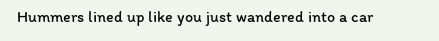Hummers lined up like you just wandered into a car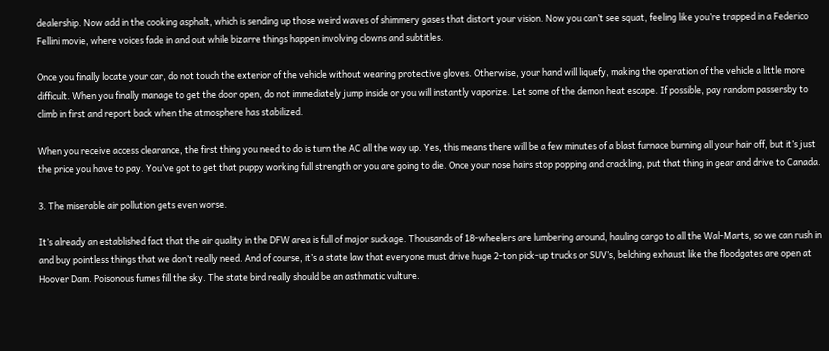dealership. Now add in the cooking asphalt, which is sending up those weird waves of shimmery gases that distort your vision. Now you can’t see squat, feeling like you’re trapped in a Federico Fellini movie, where voices fade in and out while bizarre things happen involving clowns and subtitles.

Once you finally locate your car, do not touch the exterior of the vehicle without wearing protective gloves. Otherwise, your hand will liquefy, making the operation of the vehicle a little more difficult. When you finally manage to get the door open, do not immediately jump inside or you will instantly vaporize. Let some of the demon heat escape. If possible, pay random passersby to climb in first and report back when the atmosphere has stabilized.

When you receive access clearance, the first thing you need to do is turn the AC all the way up. Yes, this means there will be a few minutes of a blast furnace burning all your hair off, but it’s just the price you have to pay. You’ve got to get that puppy working full strength or you are going to die. Once your nose hairs stop popping and crackling, put that thing in gear and drive to Canada.

3. The miserable air pollution gets even worse.

It’s already an established fact that the air quality in the DFW area is full of major suckage. Thousands of 18-wheelers are lumbering around, hauling cargo to all the Wal-Marts, so we can rush in and buy pointless things that we don’t really need. And of course, it’s a state law that everyone must drive huge 2-ton pick-up trucks or SUV’s, belching exhaust like the floodgates are open at Hoover Dam. Poisonous fumes fill the sky. The state bird really should be an asthmatic vulture.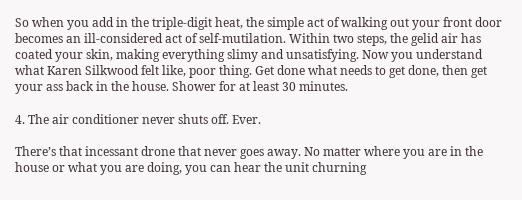So when you add in the triple-digit heat, the simple act of walking out your front door becomes an ill-considered act of self-mutilation. Within two steps, the gelid air has coated your skin, making everything slimy and unsatisfying. Now you understand what Karen Silkwood felt like, poor thing. Get done what needs to get done, then get your ass back in the house. Shower for at least 30 minutes.

4. The air conditioner never shuts off. Ever.

There’s that incessant drone that never goes away. No matter where you are in the house or what you are doing, you can hear the unit churning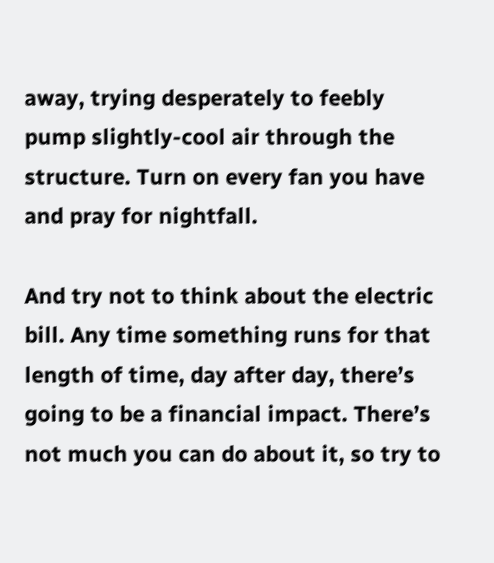away, trying desperately to feebly pump slightly-cool air through the structure. Turn on every fan you have and pray for nightfall.

And try not to think about the electric bill. Any time something runs for that length of time, day after day, there’s going to be a financial impact. There’s not much you can do about it, so try to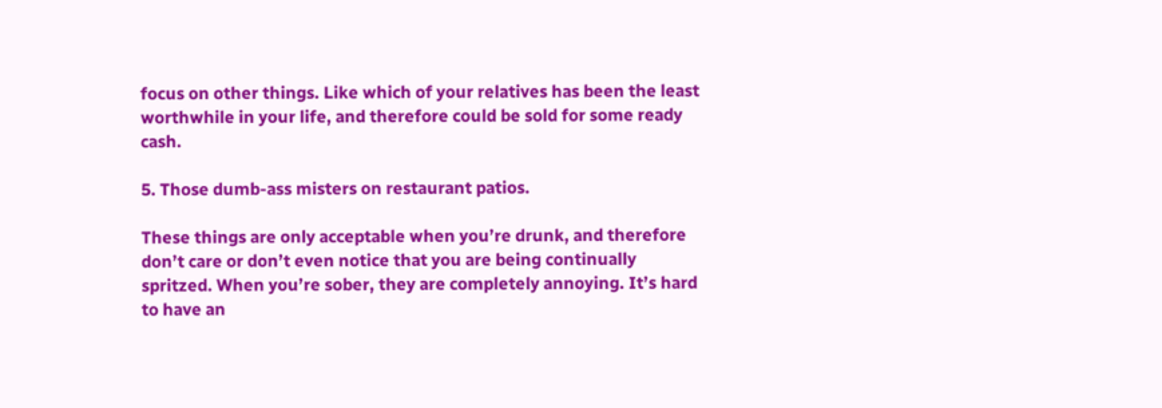focus on other things. Like which of your relatives has been the least worthwhile in your life, and therefore could be sold for some ready cash.

5. Those dumb-ass misters on restaurant patios.

These things are only acceptable when you’re drunk, and therefore don’t care or don’t even notice that you are being continually spritzed. When you’re sober, they are completely annoying. It’s hard to have an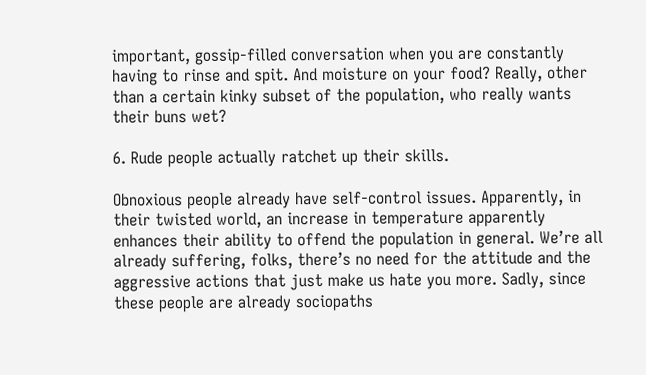important, gossip-filled conversation when you are constantly having to rinse and spit. And moisture on your food? Really, other than a certain kinky subset of the population, who really wants their buns wet?

6. Rude people actually ratchet up their skills.

Obnoxious people already have self-control issues. Apparently, in their twisted world, an increase in temperature apparently enhances their ability to offend the population in general. We’re all already suffering, folks, there’s no need for the attitude and the aggressive actions that just make us hate you more. Sadly, since these people are already sociopaths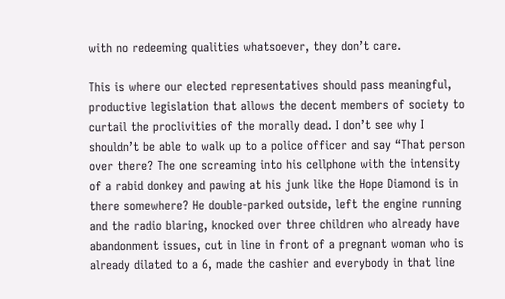with no redeeming qualities whatsoever, they don’t care.

This is where our elected representatives should pass meaningful, productive legislation that allows the decent members of society to curtail the proclivities of the morally dead. I don’t see why I shouldn’t be able to walk up to a police officer and say “That person over there? The one screaming into his cellphone with the intensity of a rabid donkey and pawing at his junk like the Hope Diamond is in there somewhere? He double-parked outside, left the engine running and the radio blaring, knocked over three children who already have abandonment issues, cut in line in front of a pregnant woman who is already dilated to a 6, made the cashier and everybody in that line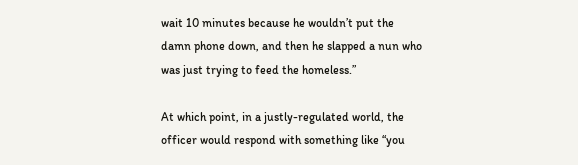wait 10 minutes because he wouldn’t put the damn phone down, and then he slapped a nun who was just trying to feed the homeless.”

At which point, in a justly-regulated world, the officer would respond with something like “you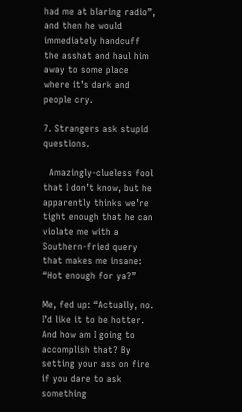had me at blaring radio”, and then he would immediately handcuff the asshat and haul him away to some place where it’s dark and people cry.

7. Strangers ask stupid questions.

  Amazingly-clueless fool that I don’t know, but he apparently thinks we’re tight enough that he can violate me with a Southern-fried query that makes me insane: “Hot enough for ya?”

Me, fed up: “Actually, no. I’d like it to be hotter. And how am I going to accomplish that? By setting your ass on fire if you dare to ask something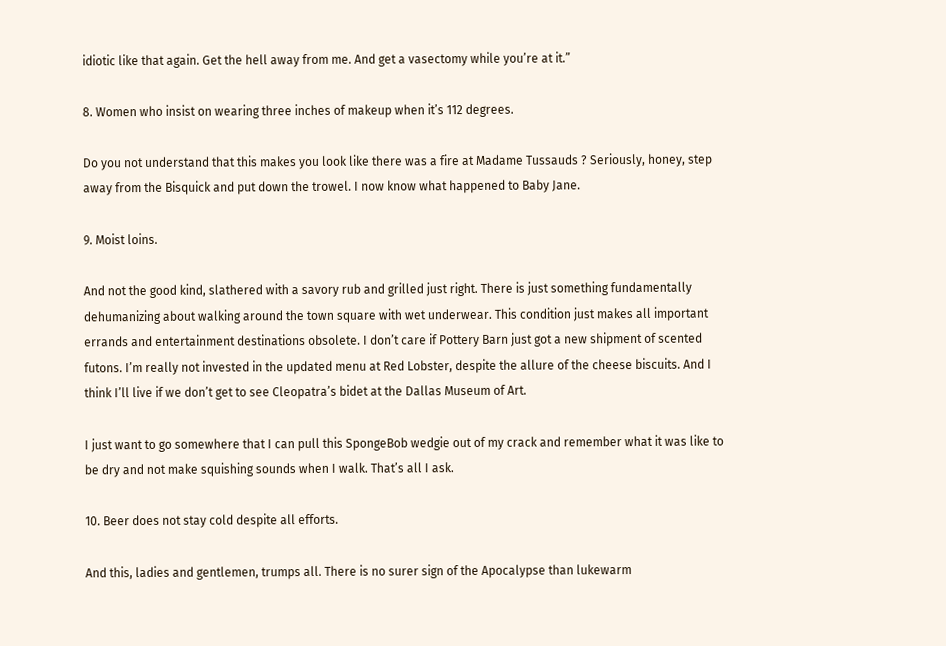idiotic like that again. Get the hell away from me. And get a vasectomy while you’re at it.”

8. Women who insist on wearing three inches of makeup when it’s 112 degrees.

Do you not understand that this makes you look like there was a fire at Madame Tussauds ? Seriously, honey, step away from the Bisquick and put down the trowel. I now know what happened to Baby Jane.

9. Moist loins.

And not the good kind, slathered with a savory rub and grilled just right. There is just something fundamentally dehumanizing about walking around the town square with wet underwear. This condition just makes all important errands and entertainment destinations obsolete. I don’t care if Pottery Barn just got a new shipment of scented futons. I’m really not invested in the updated menu at Red Lobster, despite the allure of the cheese biscuits. And I think I’ll live if we don’t get to see Cleopatra’s bidet at the Dallas Museum of Art.

I just want to go somewhere that I can pull this SpongeBob wedgie out of my crack and remember what it was like to be dry and not make squishing sounds when I walk. That’s all I ask.

10. Beer does not stay cold despite all efforts.

And this, ladies and gentlemen, trumps all. There is no surer sign of the Apocalypse than lukewarm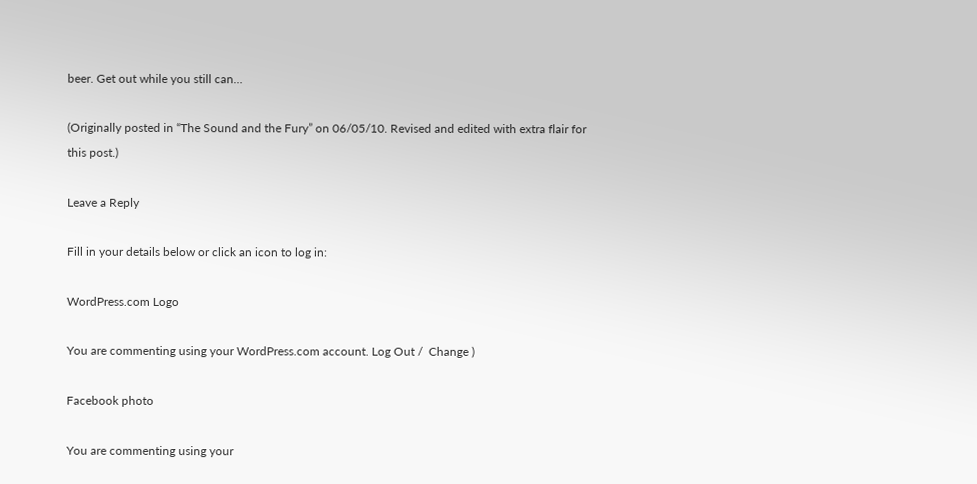beer. Get out while you still can…

(Originally posted in “The Sound and the Fury” on 06/05/10. Revised and edited with extra flair for this post.)

Leave a Reply

Fill in your details below or click an icon to log in:

WordPress.com Logo

You are commenting using your WordPress.com account. Log Out /  Change )

Facebook photo

You are commenting using your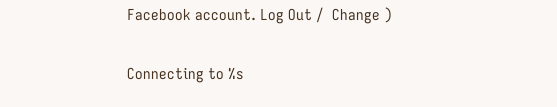Facebook account. Log Out /  Change )

Connecting to %s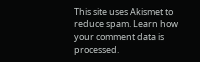This site uses Akismet to reduce spam. Learn how your comment data is processed.